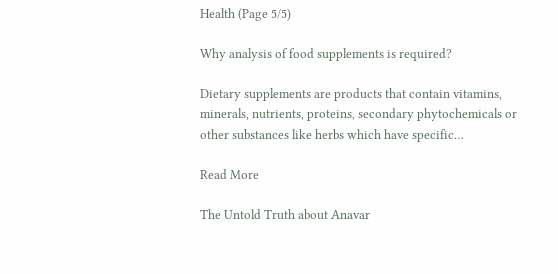Health (Page 5/5)

Why analysis of food supplements is required?

Dietary supplements are products that contain vitamins, minerals, nutrients, proteins, secondary phytochemicals or other substances like herbs which have specific…

Read More

The Untold Truth about Anavar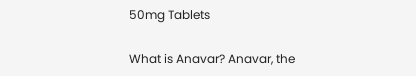50mg Tablets

What is Anavar? Anavar, the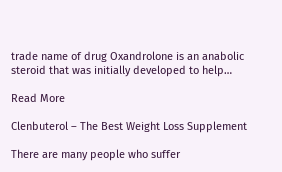trade name of drug Oxandrolone is an anabolic steroid that was initially developed to help…

Read More

Clenbuterol – The Best Weight Loss Supplement

There are many people who suffer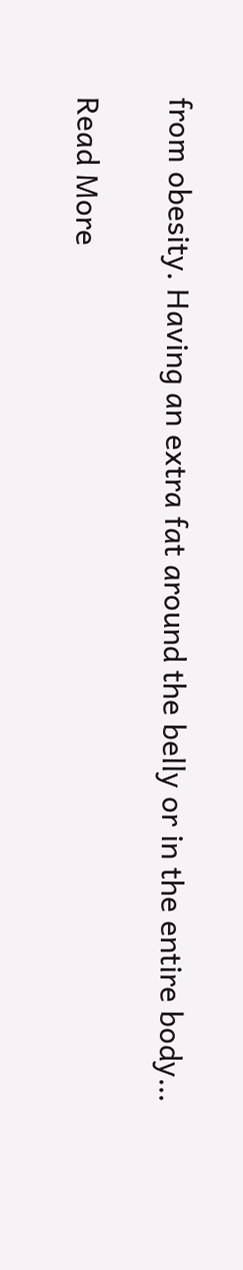from obesity. Having an extra fat around the belly or in the entire body…

Read More